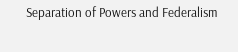Separation of Powers and Federalism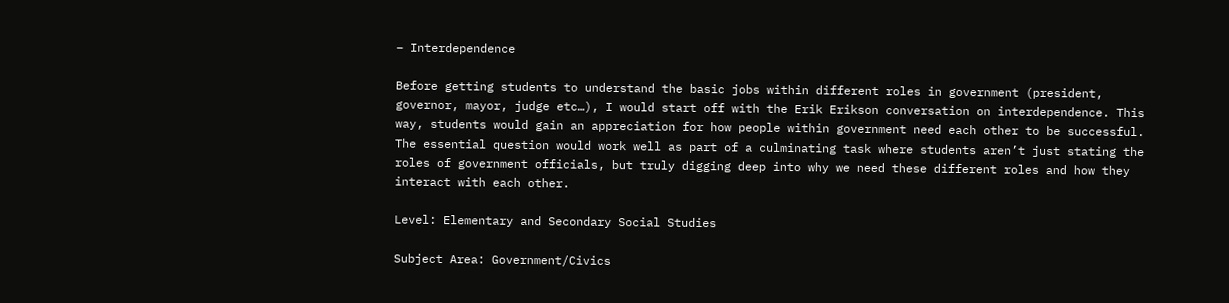– Interdependence

Before getting students to understand the basic jobs within different roles in government (president, governor, mayor, judge etc…), I would start off with the Erik Erikson conversation on interdependence. This way, students would gain an appreciation for how people within government need each other to be successful. The essential question would work well as part of a culminating task where students aren’t just stating the roles of government officials, but truly digging deep into why we need these different roles and how they interact with each other.

Level: Elementary and Secondary Social Studies

Subject Area: Government/Civics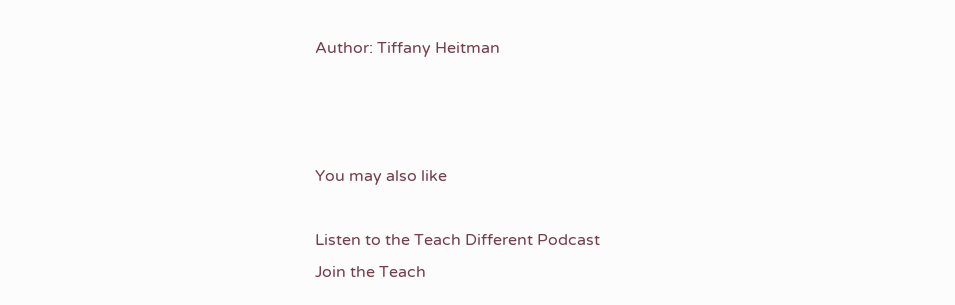Author: Tiffany Heitman



You may also like

Listen to the Teach Different Podcast
Join the Teach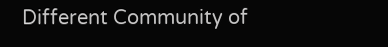Different Community of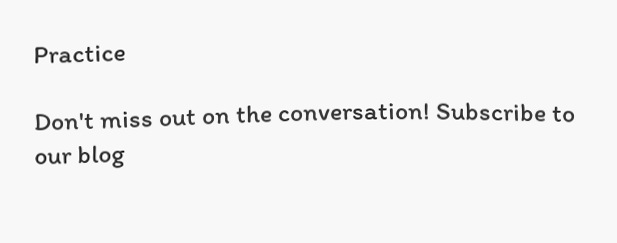Practice

Don't miss out on the conversation! Subscribe to our blog